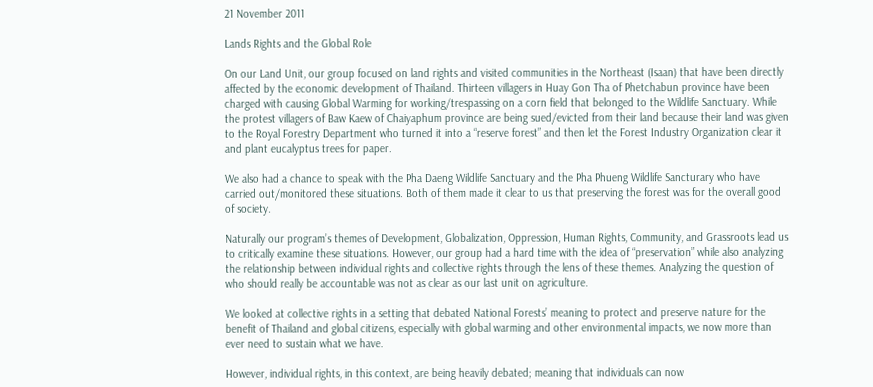21 November 2011

Lands Rights and the Global Role

On our Land Unit, our group focused on land rights and visited communities in the Northeast (Isaan) that have been directly affected by the economic development of Thailand. Thirteen villagers in Huay Gon Tha of Phetchabun province have been charged with causing Global Warming for working/trespassing on a corn field that belonged to the Wildlife Sanctuary. While the protest villagers of Baw Kaew of Chaiyaphum province are being sued/evicted from their land because their land was given to the Royal Forestry Department who turned it into a “reserve forest” and then let the Forest Industry Organization clear it and plant eucalyptus trees for paper.

We also had a chance to speak with the Pha Daeng Wildlife Sanctuary and the Pha Phueng Wildlife Sancturary who have carried out/monitored these situations. Both of them made it clear to us that preserving the forest was for the overall good of society.

Naturally our program’s themes of Development, Globalization, Oppression, Human Rights, Community, and Grassroots lead us to critically examine these situations. However, our group had a hard time with the idea of “preservation” while also analyzing the relationship between individual rights and collective rights through the lens of these themes. Analyzing the question of who should really be accountable was not as clear as our last unit on agriculture.

We looked at collective rights in a setting that debated National Forests’ meaning to protect and preserve nature for the benefit of Thailand and global citizens, especially with global warming and other environmental impacts, we now more than ever need to sustain what we have.

However, individual rights, in this context, are being heavily debated; meaning that individuals can now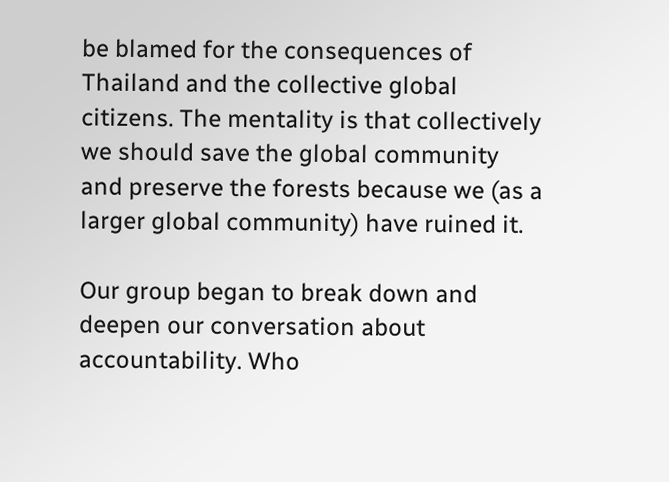be blamed for the consequences of Thailand and the collective global citizens. The mentality is that collectively we should save the global community and preserve the forests because we (as a larger global community) have ruined it.

Our group began to break down and deepen our conversation about accountability. Who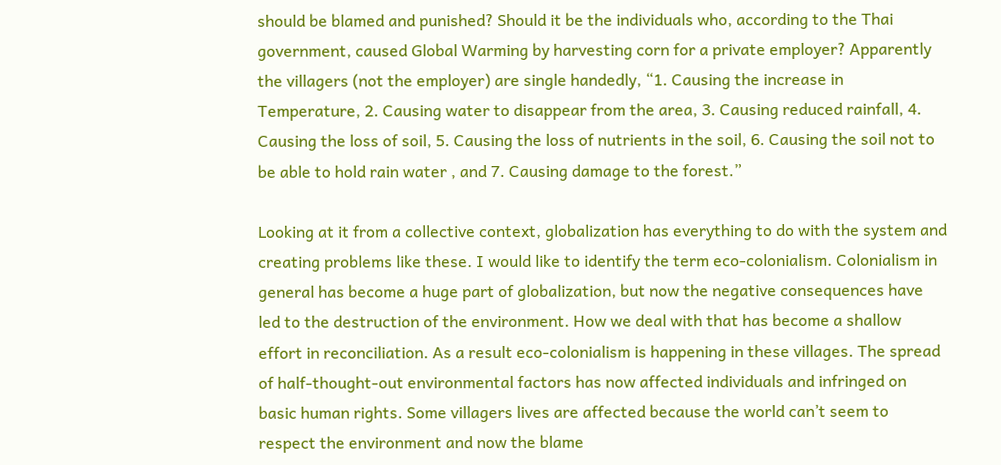should be blamed and punished? Should it be the individuals who, according to the Thai government, caused Global Warming by harvesting corn for a private employer? Apparently the villagers (not the employer) are single handedly, “1. Causing the increase in Temperature, 2. Causing water to disappear from the area, 3. Causing reduced rainfall, 4. Causing the loss of soil, 5. Causing the loss of nutrients in the soil, 6. Causing the soil not to be able to hold rain water , and 7. Causing damage to the forest.”

Looking at it from a collective context, globalization has everything to do with the system and creating problems like these. I would like to identify the term eco-colonialism. Colonialism in general has become a huge part of globalization, but now the negative consequences have led to the destruction of the environment. How we deal with that has become a shallow effort in reconciliation. As a result eco-colonialism is happening in these villages. The spread of half-thought-out environmental factors has now affected individuals and infringed on basic human rights. Some villagers lives are affected because the world can’t seem to respect the environment and now the blame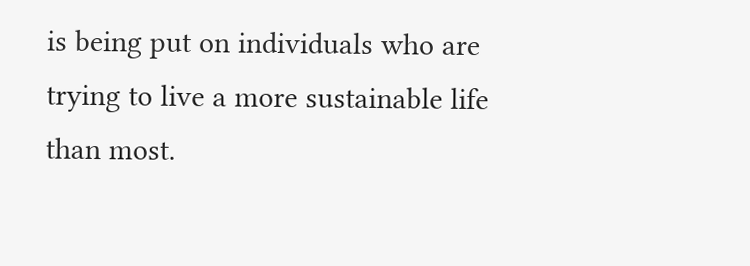is being put on individuals who are trying to live a more sustainable life than most.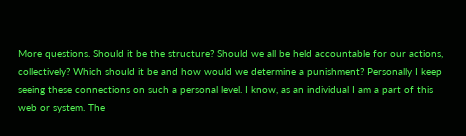More questions. Should it be the structure? Should we all be held accountable for our actions, collectively? Which should it be and how would we determine a punishment? Personally I keep seeing these connections on such a personal level. I know, as an individual I am a part of this web or system. The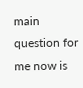main question for me now is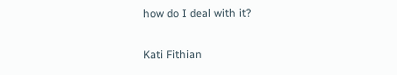how do I deal with it?

Kati Fithian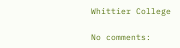Whittier College

No comments: